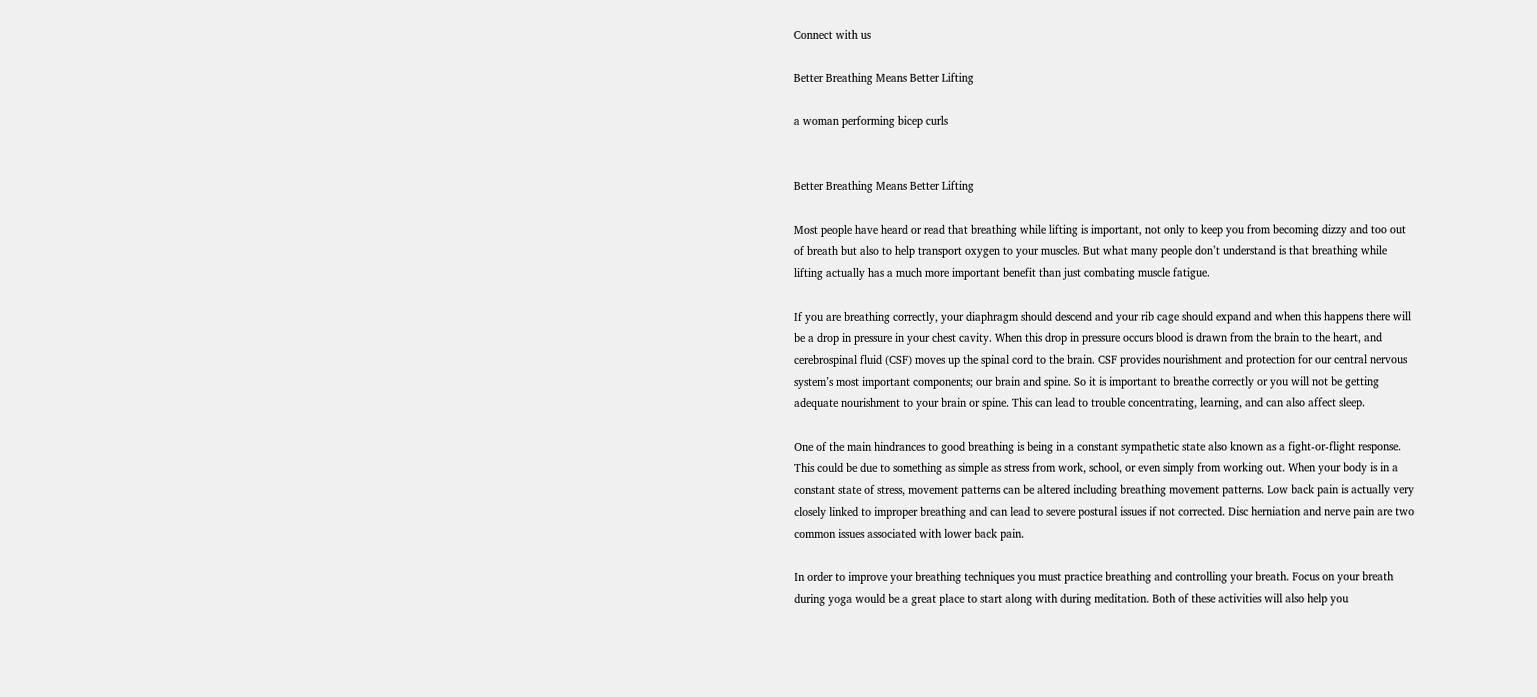Connect with us

Better Breathing Means Better Lifting

a woman performing bicep curls


Better Breathing Means Better Lifting

Most people have heard or read that breathing while lifting is important, not only to keep you from becoming dizzy and too out of breath but also to help transport oxygen to your muscles. But what many people don’t understand is that breathing while lifting actually has a much more important benefit than just combating muscle fatigue.

If you are breathing correctly, your diaphragm should descend and your rib cage should expand and when this happens there will be a drop in pressure in your chest cavity. When this drop in pressure occurs blood is drawn from the brain to the heart, and cerebrospinal fluid (CSF) moves up the spinal cord to the brain. CSF provides nourishment and protection for our central nervous system’s most important components; our brain and spine. So it is important to breathe correctly or you will not be getting adequate nourishment to your brain or spine. This can lead to trouble concentrating, learning, and can also affect sleep.

One of the main hindrances to good breathing is being in a constant sympathetic state also known as a fight-or-flight response. This could be due to something as simple as stress from work, school, or even simply from working out. When your body is in a constant state of stress, movement patterns can be altered including breathing movement patterns. Low back pain is actually very closely linked to improper breathing and can lead to severe postural issues if not corrected. Disc herniation and nerve pain are two common issues associated with lower back pain.

In order to improve your breathing techniques you must practice breathing and controlling your breath. Focus on your breath during yoga would be a great place to start along with during meditation. Both of these activities will also help you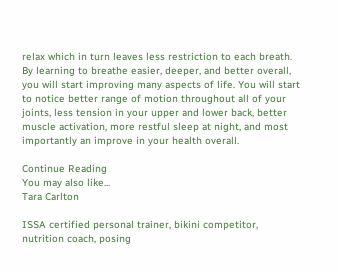relax which in turn leaves less restriction to each breath.  By learning to breathe easier, deeper, and better overall, you will start improving many aspects of life. You will start to notice better range of motion throughout all of your joints, less tension in your upper and lower back, better muscle activation, more restful sleep at night, and most importantly an improve in your health overall.

Continue Reading
You may also like...
Tara Carlton

ISSA certified personal trainer, bikini competitor, nutrition coach, posing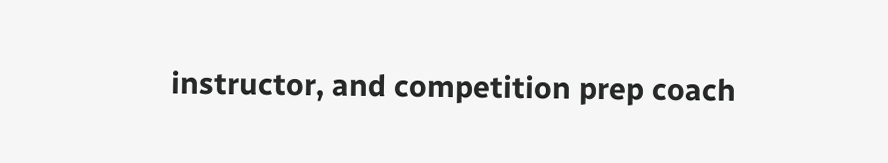instructor, and competition prep coach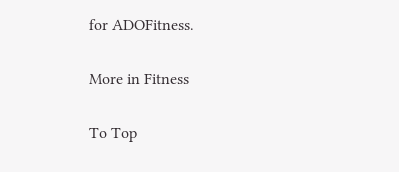for ADOFitness.

More in Fitness

To Top